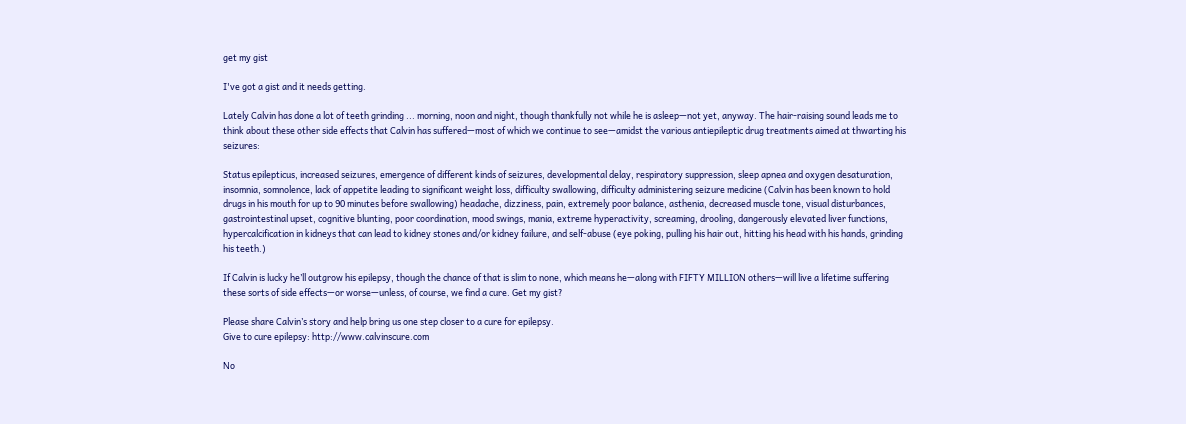get my gist

I've got a gist and it needs getting.

Lately Calvin has done a lot of teeth grinding ... morning, noon and night, though thankfully not while he is asleep—not yet, anyway. The hair-raising sound leads me to think about these other side effects that Calvin has suffered—most of which we continue to see—amidst the various antiepileptic drug treatments aimed at thwarting his seizures:

Status epilepticus, increased seizures, emergence of different kinds of seizures, developmental delay, respiratory suppression, sleep apnea and oxygen desaturation, insomnia, somnolence, lack of appetite leading to significant weight loss, difficulty swallowing, difficulty administering seizure medicine (Calvin has been known to hold drugs in his mouth for up to 90 minutes before swallowing) headache, dizziness, pain, extremely poor balance, asthenia, decreased muscle tone, visual disturbances, gastrointestinal upset, cognitive blunting, poor coordination, mood swings, mania, extreme hyperactivity, screaming, drooling, dangerously elevated liver functions, hypercalcification in kidneys that can lead to kidney stones and/or kidney failure, and self-abuse (eye poking, pulling his hair out, hitting his head with his hands, grinding his teeth.)

If Calvin is lucky he’ll outgrow his epilepsy, though the chance of that is slim to none, which means he—along with FIFTY MILLION others—will live a lifetime suffering these sorts of side effects—or worse—unless, of course, we find a cure. Get my gist?

Please share Calvin’s story and help bring us one step closer to a cure for epilepsy.
Give to cure epilepsy: http://www.calvinscure.com

No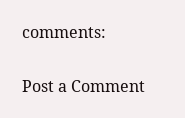comments:

Post a Comment